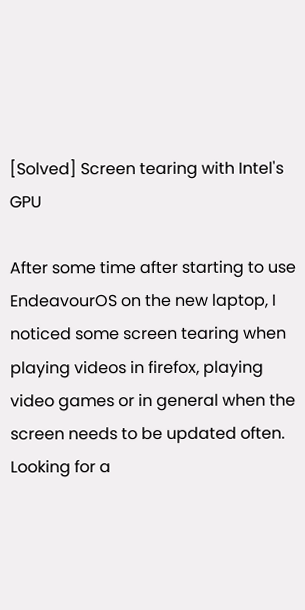[Solved] Screen tearing with Intel's GPU

After some time after starting to use EndeavourOS on the new laptop, I noticed some screen tearing when playing videos in firefox, playing video games or in general when the screen needs to be updated often. Looking for a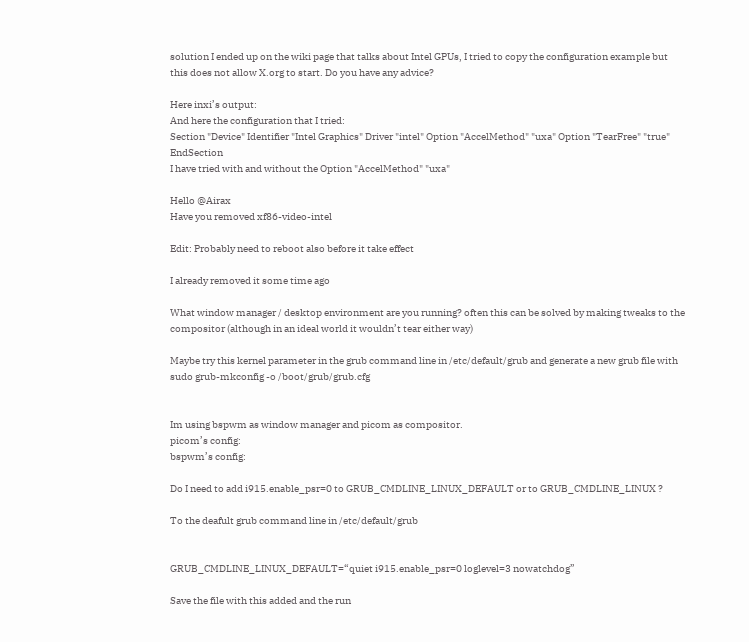solution I ended up on the wiki page that talks about Intel GPUs, I tried to copy the configuration example but this does not allow X.org to start. Do you have any advice?

Here inxi’s output:
And here the configuration that I tried:
Section "Device" Identifier "Intel Graphics" Driver "intel" Option "AccelMethod" "uxa" Option "TearFree" "true" EndSection
I have tried with and without the Option "AccelMethod" "uxa"

Hello @Airax
Have you removed xf86-video-intel

Edit: Probably need to reboot also before it take effect

I already removed it some time ago

What window manager / desktop environment are you running? often this can be solved by making tweaks to the compositor (although in an ideal world it wouldn’t tear either way)

Maybe try this kernel parameter in the grub command line in /etc/default/grub and generate a new grub file with sudo grub-mkconfig -o /boot/grub/grub.cfg


Im using bspwm as window manager and picom as compositor.
picom’s config:
bspwm’s config:

Do I need to add i915.enable_psr=0 to GRUB_CMDLINE_LINUX_DEFAULT or to GRUB_CMDLINE_LINUX ?

To the deafult grub command line in /etc/default/grub


GRUB_CMDLINE_LINUX_DEFAULT=“quiet i915.enable_psr=0 loglevel=3 nowatchdog”

Save the file with this added and the run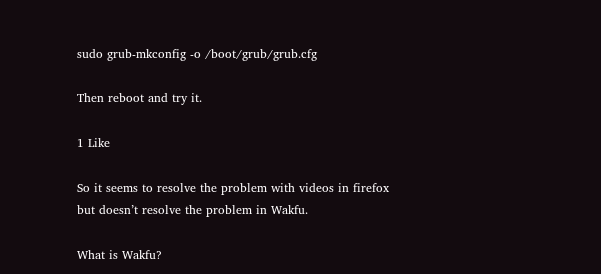sudo grub-mkconfig -o /boot/grub/grub.cfg

Then reboot and try it.

1 Like

So it seems to resolve the problem with videos in firefox but doesn’t resolve the problem in Wakfu.

What is Wakfu?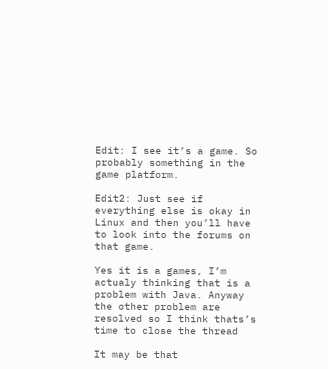Edit: I see it’s a game. So probably something in the game platform.

Edit2: Just see if everything else is okay in Linux and then you’ll have to look into the forums on that game.

Yes it is a games, I’m actualy thinking that is a problem with Java. Anyway the other problem are resolved so I think thats’s time to close the thread

It may be that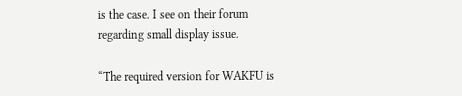is the case. I see on their forum regarding small display issue.

“The required version for WAKFU is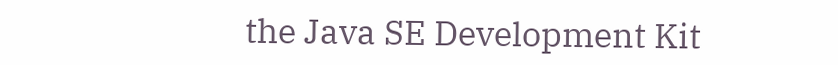the Java SE Development Kit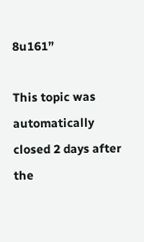8u161”

This topic was automatically closed 2 days after the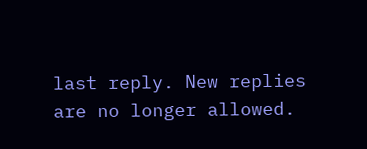last reply. New replies are no longer allowed.